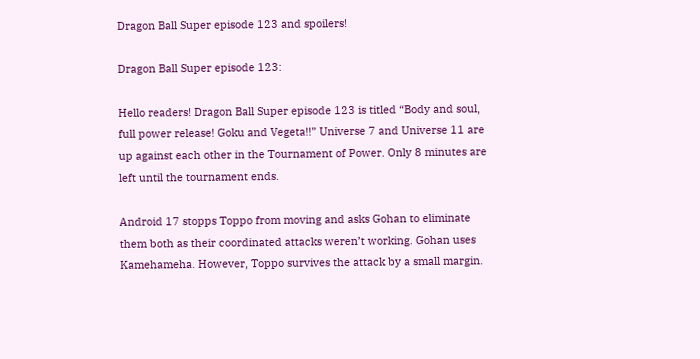Dragon Ball Super episode 123 and spoilers!

Dragon Ball Super episode 123:

Hello readers! Dragon Ball Super episode 123 is titled “Body and soul,  full power release! Goku and Vegeta!!” Universe 7 and Universe 11 are up against each other in the Tournament of Power. Only 8 minutes are left until the tournament ends.

Android 17 stopps Toppo from moving and asks Gohan to eliminate them both as their coordinated attacks weren’t working. Gohan uses Kamehameha. However, Toppo survives the attack by a small margin.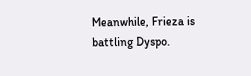Meanwhile, Frieza is battling Dyspo.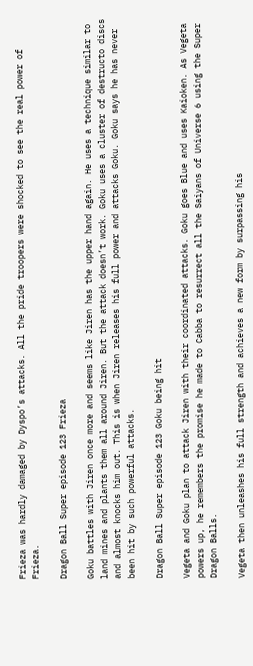Frieza was hardly damaged by Dyspo’s attacks. All the pride troopers were shocked to see the real power of Frieza.

Dragon Ball Super episode 123 Frieza

Goku battles with Jiren once more and seems like Jiren has the upper hand again. He uses a technique similar to land mines and plants them all around Jiren. But the attack doesn’t work. Goku uses a cluster of destructo discs and almost knocks him out. This is when Jiren releases his full power and attacks Goku. Goku says he has never been hit by such powerful attacks.

Dragon Ball Super episode 123 Goku being hit

Vegeta and Goku plan to attack Jiren with their coordinated attacks. Goku goes Blue and uses Kaioken. As Vegeta powers up, he remembers the promise he made to Cabba to resurrect all the Saiyans of Universe 6 using the Super Dragon Balls.

Vegeta then unleashes his full strength and achieves a new form by surpassing his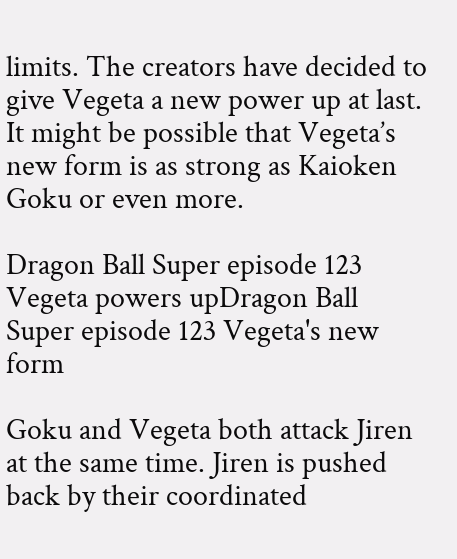limits. The creators have decided to give Vegeta a new power up at last. It might be possible that Vegeta’s new form is as strong as Kaioken Goku or even more.

Dragon Ball Super episode 123 Vegeta powers upDragon Ball Super episode 123 Vegeta's new form

Goku and Vegeta both attack Jiren at the same time. Jiren is pushed back by their coordinated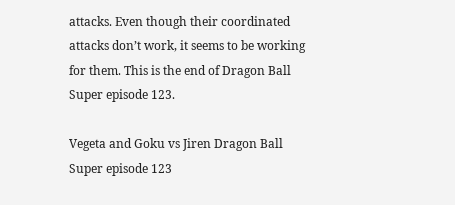attacks. Even though their coordinated attacks don’t work, it seems to be working for them. This is the end of Dragon Ball Super episode 123.

Vegeta and Goku vs Jiren Dragon Ball Super episode 123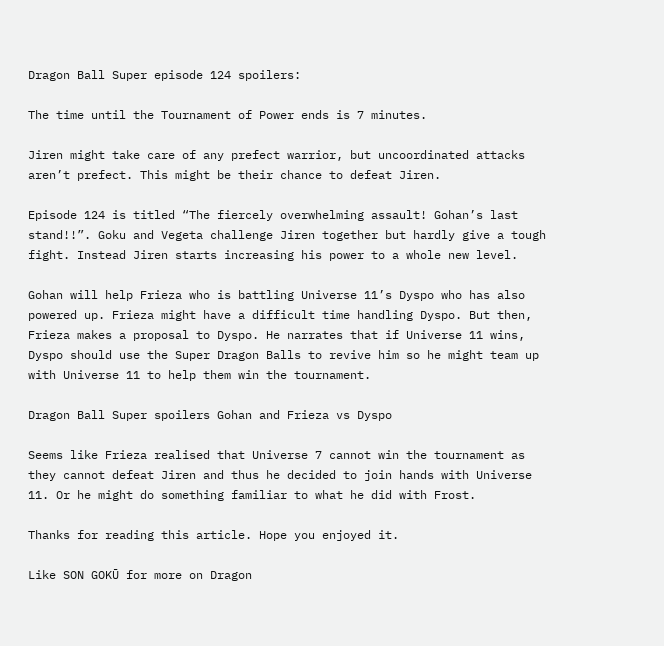Dragon Ball Super episode 124 spoilers:

The time until the Tournament of Power ends is 7 minutes.

Jiren might take care of any prefect warrior, but uncoordinated attacks aren’t prefect. This might be their chance to defeat Jiren.

Episode 124 is titled “The fiercely overwhelming assault! Gohan’s last stand!!”. Goku and Vegeta challenge Jiren together but hardly give a tough fight. Instead Jiren starts increasing his power to a whole new level.

Gohan will help Frieza who is battling Universe 11’s Dyspo who has also powered up. Frieza might have a difficult time handling Dyspo. But then, Frieza makes a proposal to Dyspo. He narrates that if Universe 11 wins, Dyspo should use the Super Dragon Balls to revive him so he might team up with Universe 11 to help them win the tournament.

Dragon Ball Super spoilers Gohan and Frieza vs Dyspo

Seems like Frieza realised that Universe 7 cannot win the tournament as they cannot defeat Jiren and thus he decided to join hands with Universe 11. Or he might do something familiar to what he did with Frost.

Thanks for reading this article. Hope you enjoyed it.

Like SON GOKŪ for more on Dragon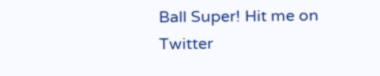Ball Super! Hit me on Twitter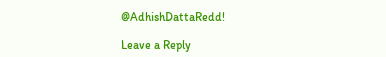@AdhishDattaRedd!

Leave a Reply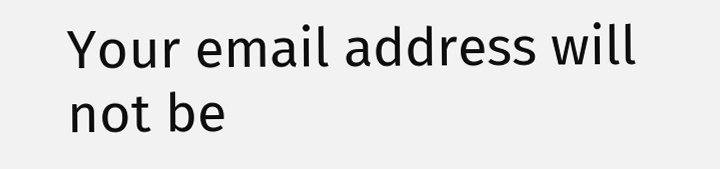Your email address will not be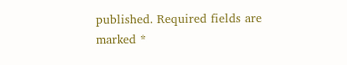published. Required fields are marked *